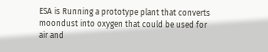ESA is Running a prototype plant that converts moondust into oxygen that could be used for air and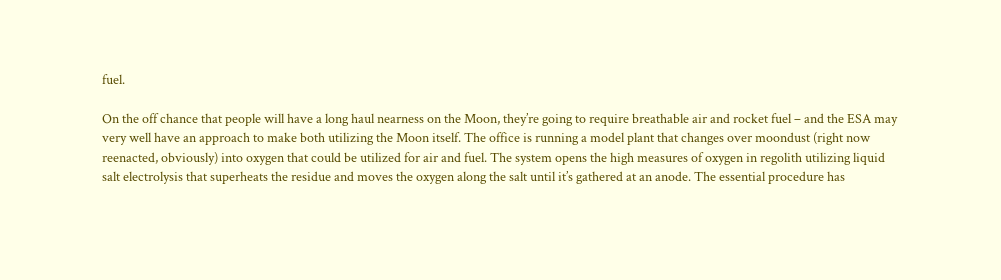fuel.

On the off chance that people will have a long haul nearness on the Moon, they’re going to require breathable air and rocket fuel – and the ESA may very well have an approach to make both utilizing the Moon itself. The office is running a model plant that changes over moondust (right now reenacted, obviously) into oxygen that could be utilized for air and fuel. The system opens the high measures of oxygen in regolith utilizing liquid salt electrolysis that superheats the residue and moves the oxygen along the salt until it’s gathered at an anode. The essential procedure has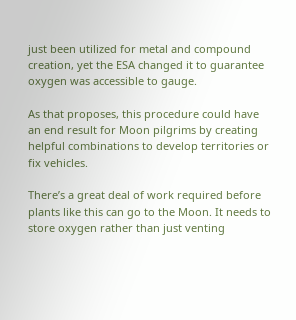just been utilized for metal and compound creation, yet the ESA changed it to guarantee oxygen was accessible to gauge.

As that proposes, this procedure could have an end result for Moon pilgrims by creating helpful combinations to develop territories or fix vehicles.

There’s a great deal of work required before plants like this can go to the Moon. It needs to store oxygen rather than just venting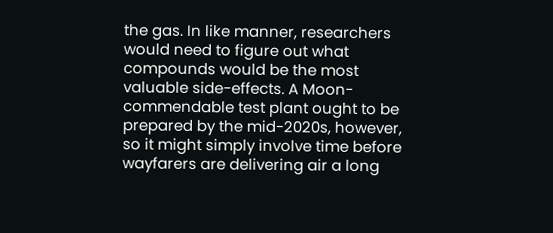the gas. In like manner, researchers would need to figure out what compounds would be the most valuable side-effects. A Moon-commendable test plant ought to be prepared by the mid-2020s, however, so it might simply involve time before wayfarers are delivering air a long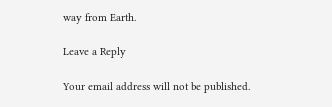way from Earth.

Leave a Reply

Your email address will not be published.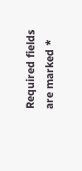Required fields are marked *